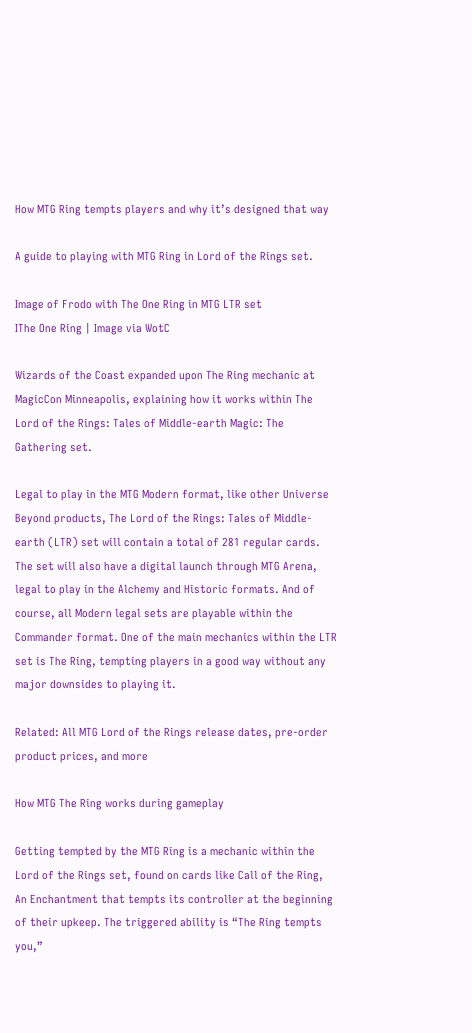How MTG Ring tempts players and why it’s designed that way

A guide to playing with MTG Ring in Lord of the Rings set.

Image of Frodo with The One Ring in MTG LTR set
IThe One Ring | Image via WotC

Wizards of the Coast expanded upon The Ring mechanic at MagicCon Minneapolis, explaining how it works within The Lord of the Rings: Tales of Middle-earth Magic: The Gathering set.

Legal to play in the MTG Modern format, like other Universe Beyond products, The Lord of the Rings: Tales of Middle-earth (LTR) set will contain a total of 281 regular cards. The set will also have a digital launch through MTG Arena, legal to play in the Alchemy and Historic formats. And of course, all Modern legal sets are playable within the Commander format. One of the main mechanics within the LTR set is The Ring, tempting players in a good way without any major downsides to playing it.

Related: All MTG Lord of the Rings release dates, pre-order product prices, and more

How MTG The Ring works during gameplay

Getting tempted by the MTG Ring is a mechanic within the Lord of the Rings set, found on cards like Call of the Ring, An Enchantment that tempts its controller at the beginning of their upkeep. The triggered ability is “The Ring tempts you,”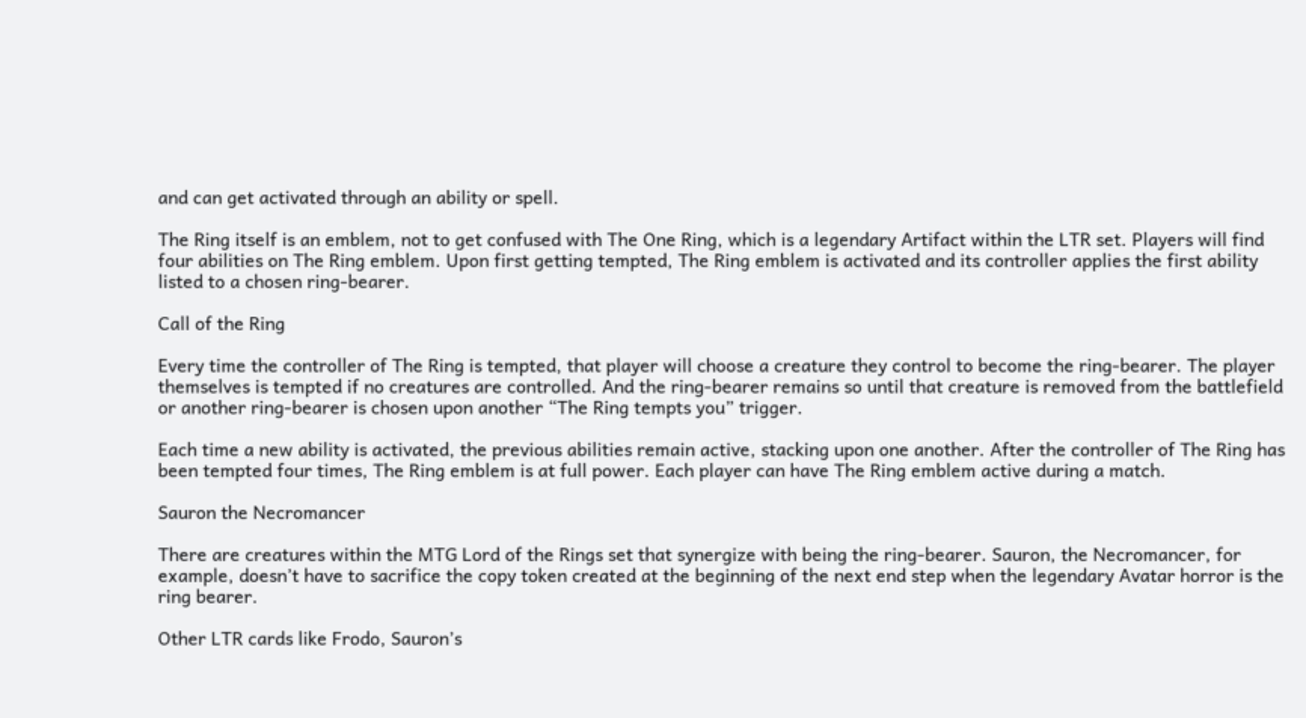and can get activated through an ability or spell.

The Ring itself is an emblem, not to get confused with The One Ring, which is a legendary Artifact within the LTR set. Players will find four abilities on The Ring emblem. Upon first getting tempted, The Ring emblem is activated and its controller applies the first ability listed to a chosen ring-bearer.

Call of the Ring

Every time the controller of The Ring is tempted, that player will choose a creature they control to become the ring-bearer. The player themselves is tempted if no creatures are controlled. And the ring-bearer remains so until that creature is removed from the battlefield or another ring-bearer is chosen upon another “The Ring tempts you” trigger.

Each time a new ability is activated, the previous abilities remain active, stacking upon one another. After the controller of The Ring has been tempted four times, The Ring emblem is at full power. Each player can have The Ring emblem active during a match.

Sauron the Necromancer

There are creatures within the MTG Lord of the Rings set that synergize with being the ring-bearer. Sauron, the Necromancer, for example, doesn’t have to sacrifice the copy token created at the beginning of the next end step when the legendary Avatar horror is the ring bearer.

Other LTR cards like Frodo, Sauron’s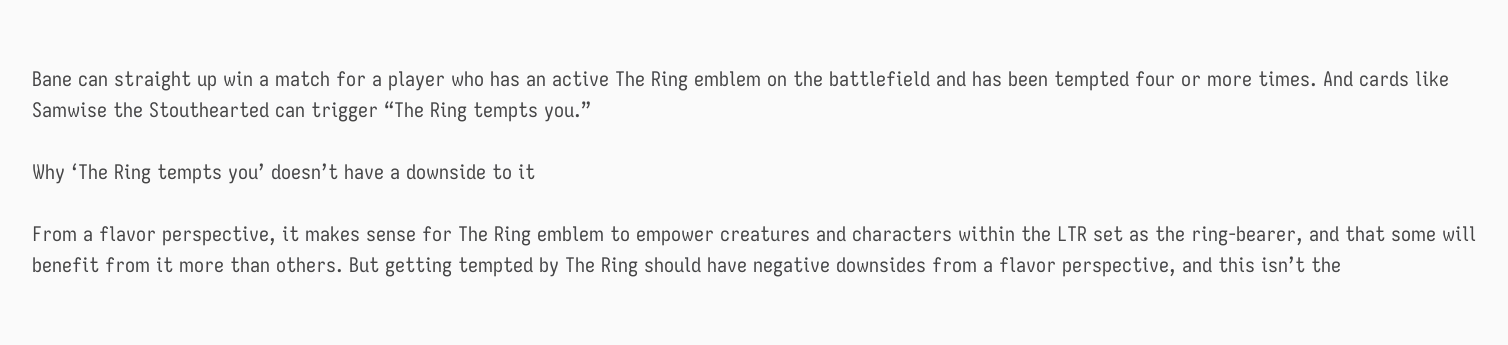Bane can straight up win a match for a player who has an active The Ring emblem on the battlefield and has been tempted four or more times. And cards like Samwise the Stouthearted can trigger “The Ring tempts you.”

Why ‘The Ring tempts you’ doesn’t have a downside to it

From a flavor perspective, it makes sense for The Ring emblem to empower creatures and characters within the LTR set as the ring-bearer, and that some will benefit from it more than others. But getting tempted by The Ring should have negative downsides from a flavor perspective, and this isn’t the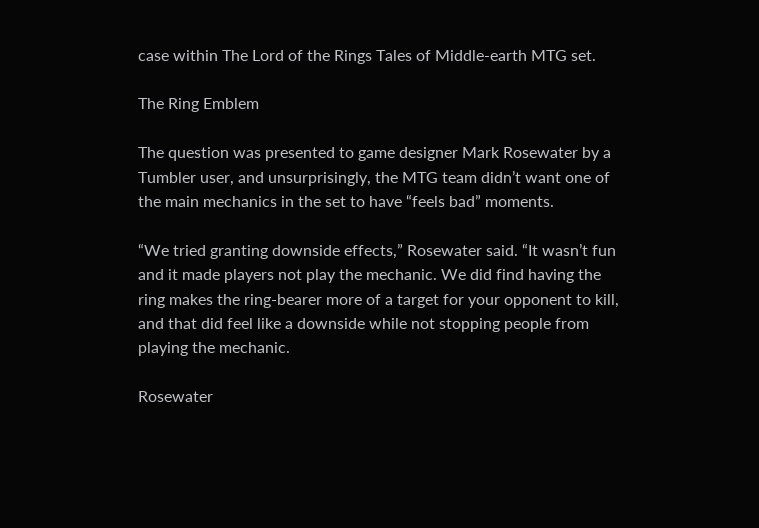case within The Lord of the Rings Tales of Middle-earth MTG set.

The Ring Emblem

The question was presented to game designer Mark Rosewater by a Tumbler user, and unsurprisingly, the MTG team didn’t want one of the main mechanics in the set to have “feels bad” moments.

“We tried granting downside effects,” Rosewater said. “It wasn’t fun and it made players not play the mechanic. We did find having the ring makes the ring-bearer more of a target for your opponent to kill, and that did feel like a downside while not stopping people from playing the mechanic.

Rosewater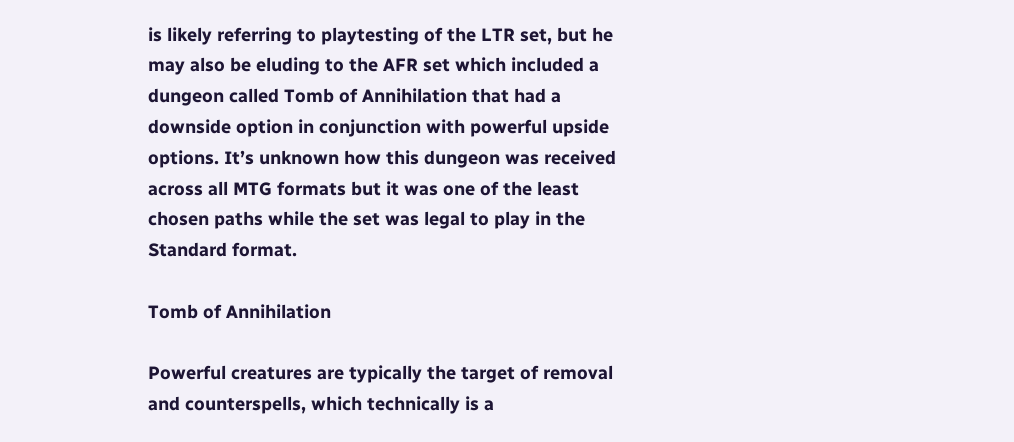is likely referring to playtesting of the LTR set, but he may also be eluding to the AFR set which included a dungeon called Tomb of Annihilation that had a downside option in conjunction with powerful upside options. It’s unknown how this dungeon was received across all MTG formats but it was one of the least chosen paths while the set was legal to play in the Standard format.

Tomb of Annihilation

Powerful creatures are typically the target of removal and counterspells, which technically is a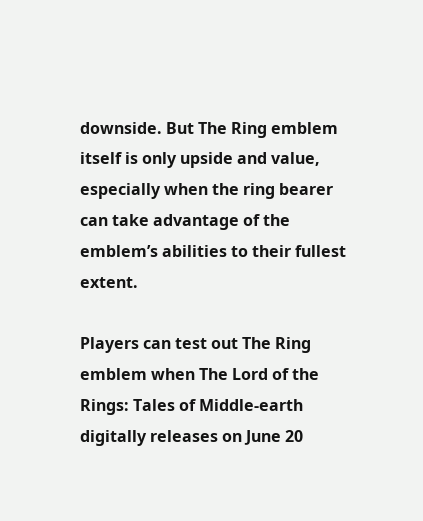downside. But The Ring emblem itself is only upside and value, especially when the ring bearer can take advantage of the emblem’s abilities to their fullest extent.

Players can test out The Ring emblem when The Lord of the Rings: Tales of Middle-earth digitally releases on June 20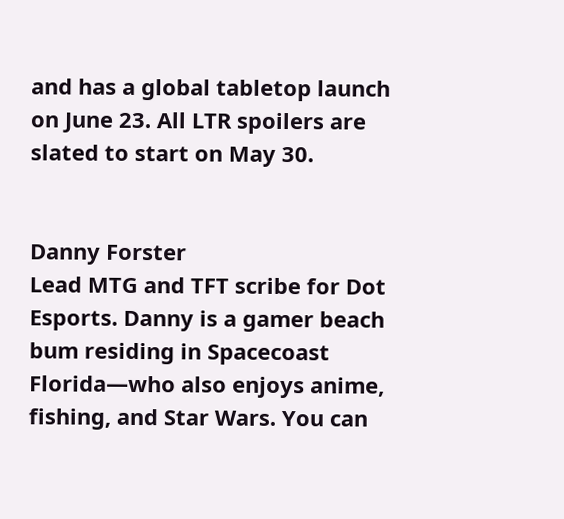and has a global tabletop launch on June 23. All LTR spoilers are slated to start on May 30.


Danny Forster
Lead MTG and TFT scribe for Dot Esports. Danny is a gamer beach bum residing in Spacecoast Florida—who also enjoys anime, fishing, and Star Wars. You can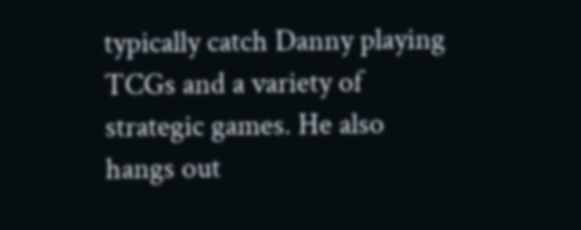typically catch Danny playing TCGs and a variety of strategic games. He also hangs out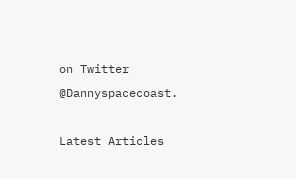on Twitter @Dannyspacecoast.

Latest Articles